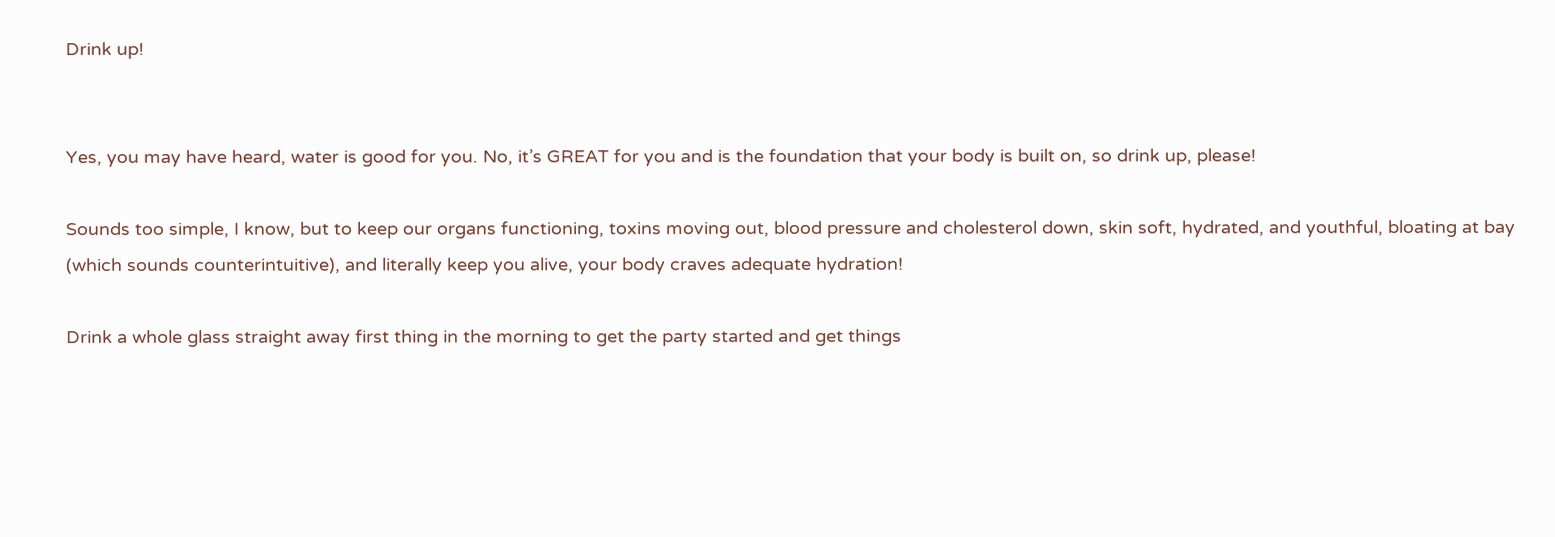Drink up!


Yes, you may have heard, water is good for you. No, it’s GREAT for you and is the foundation that your body is built on, so drink up, please!

Sounds too simple, I know, but to keep our organs functioning, toxins moving out, blood pressure and cholesterol down, skin soft, hydrated, and youthful, bloating at bay (which sounds counterintuitive), and literally keep you alive, your body craves adequate hydration!

Drink a whole glass straight away first thing in the morning to get the party started and get things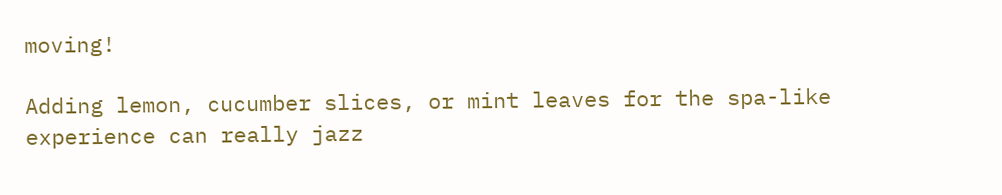moving!

Adding lemon, cucumber slices, or mint leaves for the spa-like experience can really jazz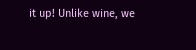it up! Unlike wine, we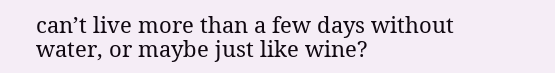can’t live more than a few days without water, or maybe just like wine?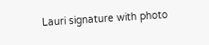Lauri signature with photo